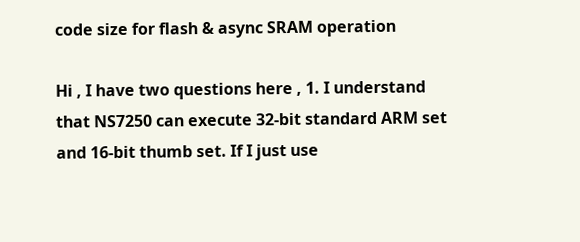code size for flash & async SRAM operation

Hi , I have two questions here , 1. I understand that NS7250 can execute 32-bit standard ARM set and 16-bit thumb set. If I just use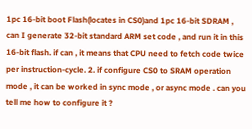1pc 16-bit boot Flash(locates in CS0)and 1pc 16-bit SDRAM , can I generate 32-bit standard ARM set code , and run it in this 16-bit flash. if can , it means that CPU need to fetch code twice per instruction-cycle. 2. if configure CS0 to SRAM operation mode , it can be worked in sync mode , or async mode . can you tell me how to configure it ?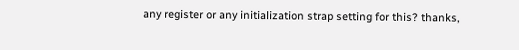any register or any initialization strap setting for this? thanks,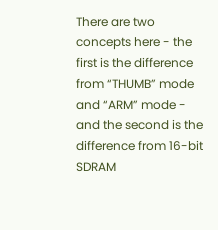There are two concepts here - the first is the difference from “THUMB” mode and “ARM” mode - and the second is the difference from 16-bit SDRAM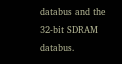databus and the 32-bit SDRAM databus.